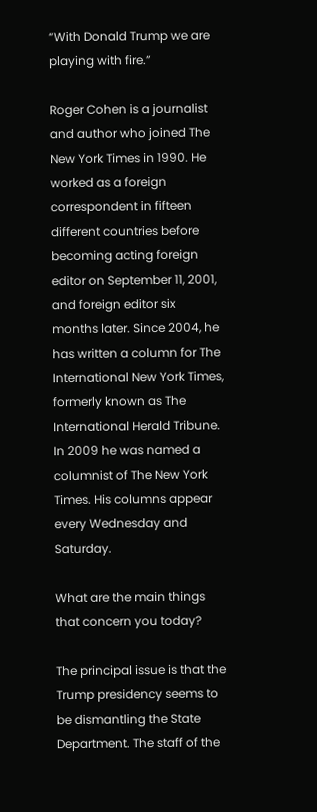“With Donald Trump we are playing with fire.”

Roger Cohen is a journalist and author who joined The New York Times in 1990. He worked as a foreign correspondent in fifteen different countries before becoming acting foreign editor on September 11, 2001, and foreign editor six months later. Since 2004, he has written a column for The International New York Times, formerly known as The International Herald Tribune. In 2009 he was named a columnist of The New York Times. His columns appear every Wednesday and Saturday.

What are the main things that concern you today?

The principal issue is that the Trump presidency seems to be dismantling the State Department. The staff of the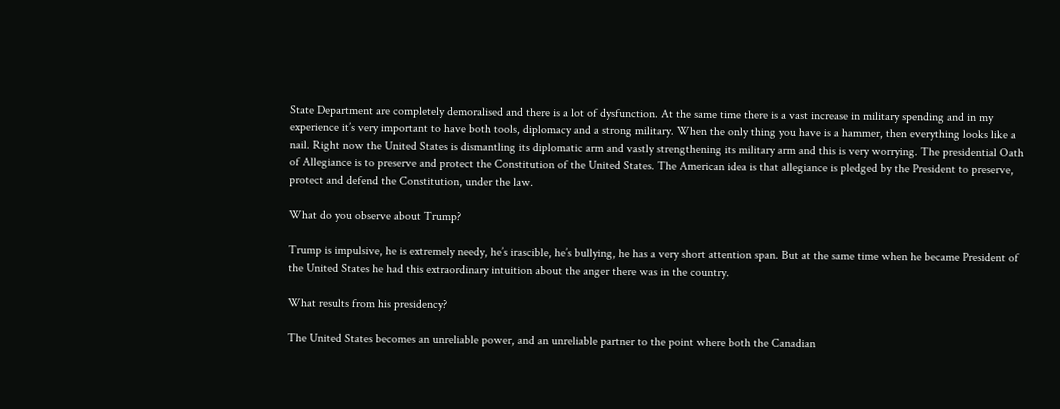State Department are completely demoralised and there is a lot of dysfunction. At the same time there is a vast increase in military spending and in my experience it’s very important to have both tools, diplomacy and a strong military. When the only thing you have is a hammer, then everything looks like a nail. Right now the United States is dismantling its diplomatic arm and vastly strengthening its military arm and this is very worrying. The presidential Oath of Allegiance is to preserve and protect the Constitution of the United States. The American idea is that allegiance is pledged by the President to preserve, protect and defend the Constitution, under the law.

What do you observe about Trump?

Trump is impulsive, he is extremely needy, he’s irascible, he’s bullying, he has a very short attention span. But at the same time when he became President of the United States he had this extraordinary intuition about the anger there was in the country.

What results from his presidency?

The United States becomes an unreliable power, and an unreliable partner to the point where both the Canadian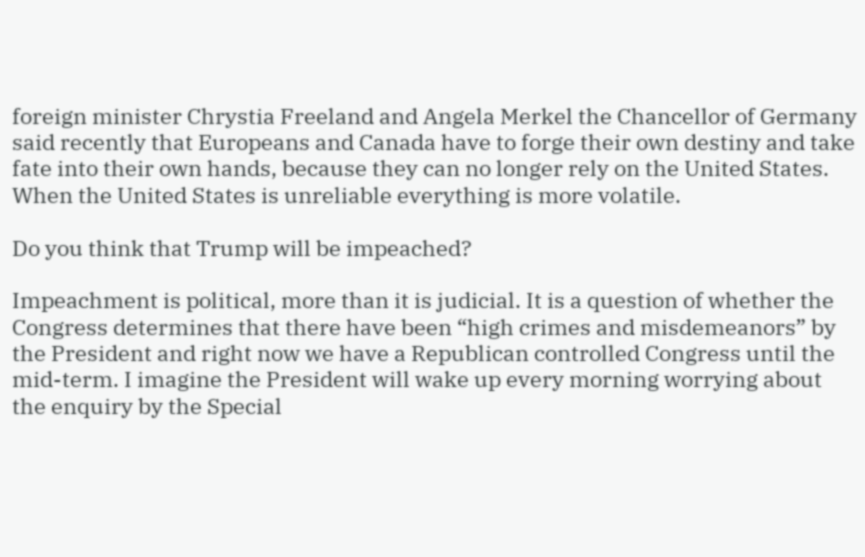foreign minister Chrystia Freeland and Angela Merkel the Chancellor of Germany said recently that Europeans and Canada have to forge their own destiny and take fate into their own hands, because they can no longer rely on the United States. When the United States is unreliable everything is more volatile.

Do you think that Trump will be impeached?

Impeachment is political, more than it is judicial. It is a question of whether the Congress determines that there have been “high crimes and misdemeanors” by the President and right now we have a Republican controlled Congress until the mid-term. I imagine the President will wake up every morning worrying about the enquiry by the Special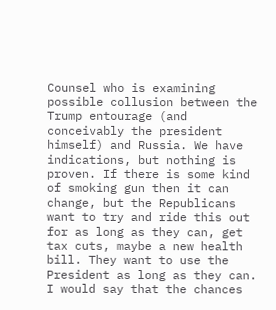Counsel who is examining possible collusion between the Trump entourage (and conceivably the president himself) and Russia. We have indications, but nothing is proven. If there is some kind of smoking gun then it can change, but the Republicans want to try and ride this out for as long as they can, get tax cuts, maybe a new health bill. They want to use the President as long as they can. I would say that the chances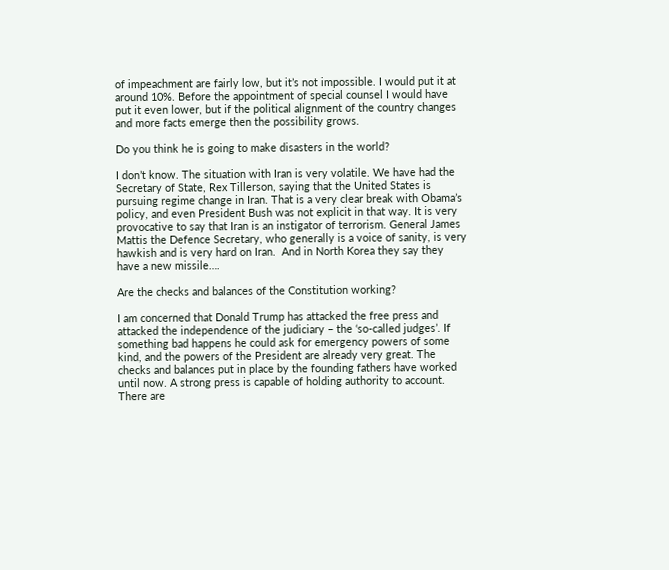of impeachment are fairly low, but it’s not impossible. I would put it at around 10%. Before the appointment of special counsel I would have put it even lower, but if the political alignment of the country changes and more facts emerge then the possibility grows.

Do you think he is going to make disasters in the world?

I don’t know. The situation with Iran is very volatile. We have had the Secretary of State, Rex Tillerson, saying that the United States is pursuing regime change in Iran. That is a very clear break with Obama’s policy, and even President Bush was not explicit in that way. It is very provocative to say that Iran is an instigator of terrorism. General James Mattis the Defence Secretary, who generally is a voice of sanity, is very hawkish and is very hard on Iran.  And in North Korea they say they have a new missile….

Are the checks and balances of the Constitution working?

I am concerned that Donald Trump has attacked the free press and attacked the independence of the judiciary – the ‘so-called judges’. If something bad happens he could ask for emergency powers of some kind, and the powers of the President are already very great. The checks and balances put in place by the founding fathers have worked until now. A strong press is capable of holding authority to account. There are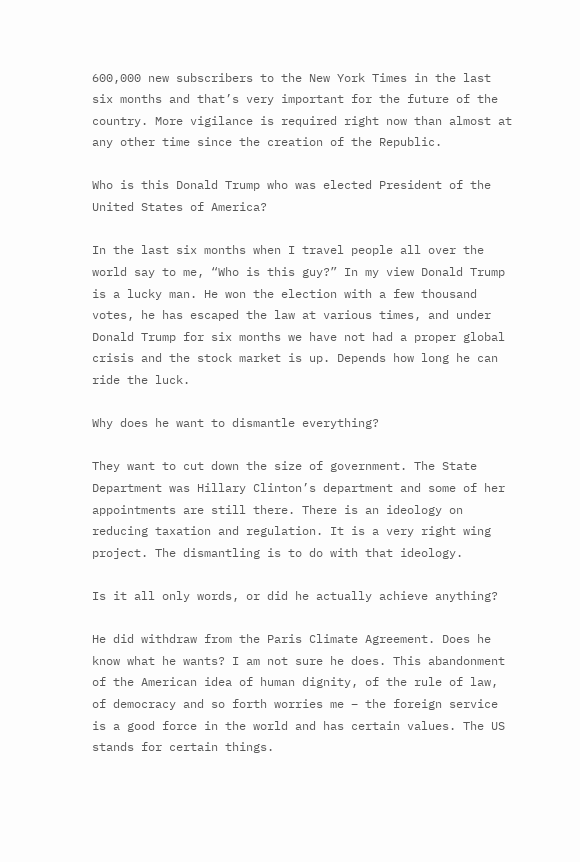600,000 new subscribers to the New York Times in the last six months and that’s very important for the future of the country. More vigilance is required right now than almost at any other time since the creation of the Republic.

Who is this Donald Trump who was elected President of the United States of America?

In the last six months when I travel people all over the world say to me, “Who is this guy?” In my view Donald Trump is a lucky man. He won the election with a few thousand votes, he has escaped the law at various times, and under Donald Trump for six months we have not had a proper global crisis and the stock market is up. Depends how long he can ride the luck.

Why does he want to dismantle everything?

They want to cut down the size of government. The State Department was Hillary Clinton’s department and some of her appointments are still there. There is an ideology on reducing taxation and regulation. It is a very right wing project. The dismantling is to do with that ideology.

Is it all only words, or did he actually achieve anything?

He did withdraw from the Paris Climate Agreement. Does he know what he wants? I am not sure he does. This abandonment of the American idea of human dignity, of the rule of law, of democracy and so forth worries me – the foreign service is a good force in the world and has certain values. The US stands for certain things.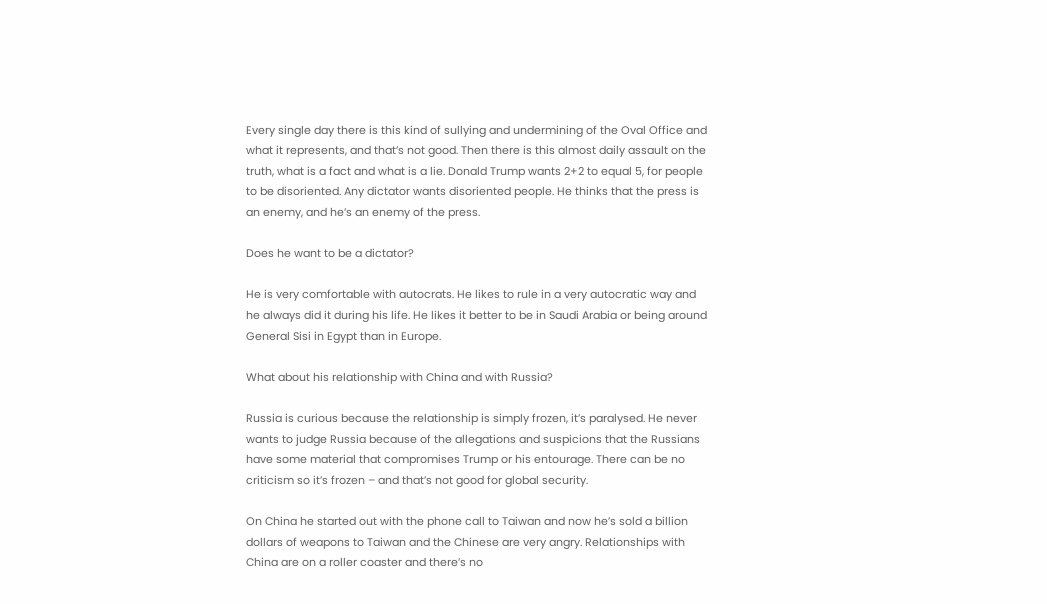Every single day there is this kind of sullying and undermining of the Oval Office and what it represents, and that’s not good. Then there is this almost daily assault on the truth, what is a fact and what is a lie. Donald Trump wants 2+2 to equal 5, for people to be disoriented. Any dictator wants disoriented people. He thinks that the press is an enemy, and he’s an enemy of the press.

Does he want to be a dictator?

He is very comfortable with autocrats. He likes to rule in a very autocratic way and he always did it during his life. He likes it better to be in Saudi Arabia or being around General Sisi in Egypt than in Europe.

What about his relationship with China and with Russia?

Russia is curious because the relationship is simply frozen, it’s paralysed. He never wants to judge Russia because of the allegations and suspicions that the Russians have some material that compromises Trump or his entourage. There can be no criticism so it’s frozen – and that’s not good for global security.

On China he started out with the phone call to Taiwan and now he’s sold a billion dollars of weapons to Taiwan and the Chinese are very angry. Relationships with China are on a roller coaster and there’s no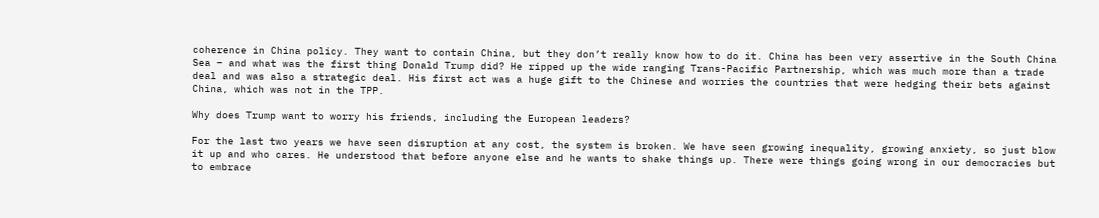coherence in China policy. They want to contain China, but they don’t really know how to do it. China has been very assertive in the South China Sea – and what was the first thing Donald Trump did? He ripped up the wide ranging Trans-Pacific Partnership, which was much more than a trade deal and was also a strategic deal. His first act was a huge gift to the Chinese and worries the countries that were hedging their bets against China, which was not in the TPP.

Why does Trump want to worry his friends, including the European leaders?

For the last two years we have seen disruption at any cost, the system is broken. We have seen growing inequality, growing anxiety, so just blow it up and who cares. He understood that before anyone else and he wants to shake things up. There were things going wrong in our democracies but to embrace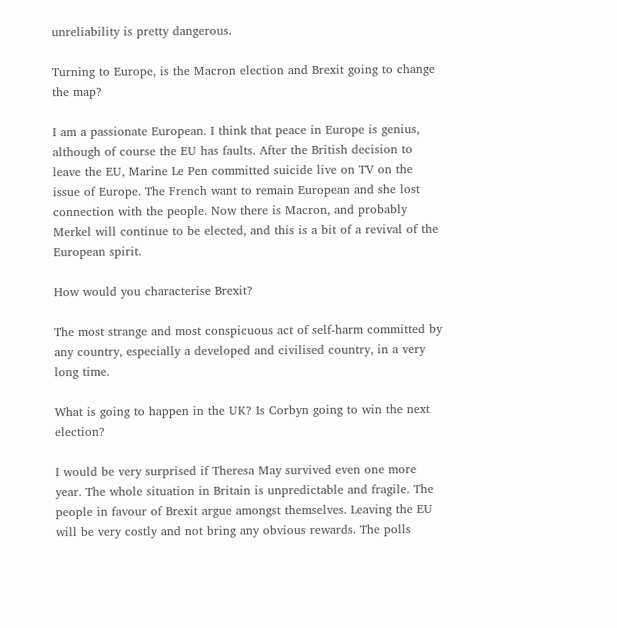unreliability is pretty dangerous.

Turning to Europe, is the Macron election and Brexit going to change the map?

I am a passionate European. I think that peace in Europe is genius, although of course the EU has faults. After the British decision to leave the EU, Marine Le Pen committed suicide live on TV on the issue of Europe. The French want to remain European and she lost connection with the people. Now there is Macron, and probably Merkel will continue to be elected, and this is a bit of a revival of the European spirit.

How would you characterise Brexit?

The most strange and most conspicuous act of self-harm committed by any country, especially a developed and civilised country, in a very long time.

What is going to happen in the UK? Is Corbyn going to win the next election?

I would be very surprised if Theresa May survived even one more year. The whole situation in Britain is unpredictable and fragile. The people in favour of Brexit argue amongst themselves. Leaving the EU will be very costly and not bring any obvious rewards. The polls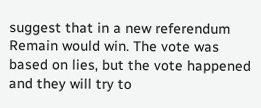suggest that in a new referendum Remain would win. The vote was based on lies, but the vote happened and they will try to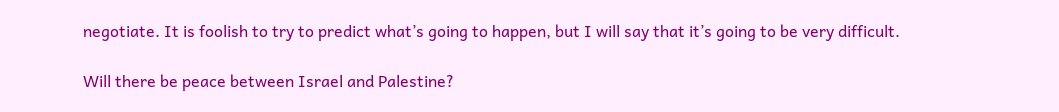negotiate. It is foolish to try to predict what’s going to happen, but I will say that it’s going to be very difficult.

Will there be peace between Israel and Palestine?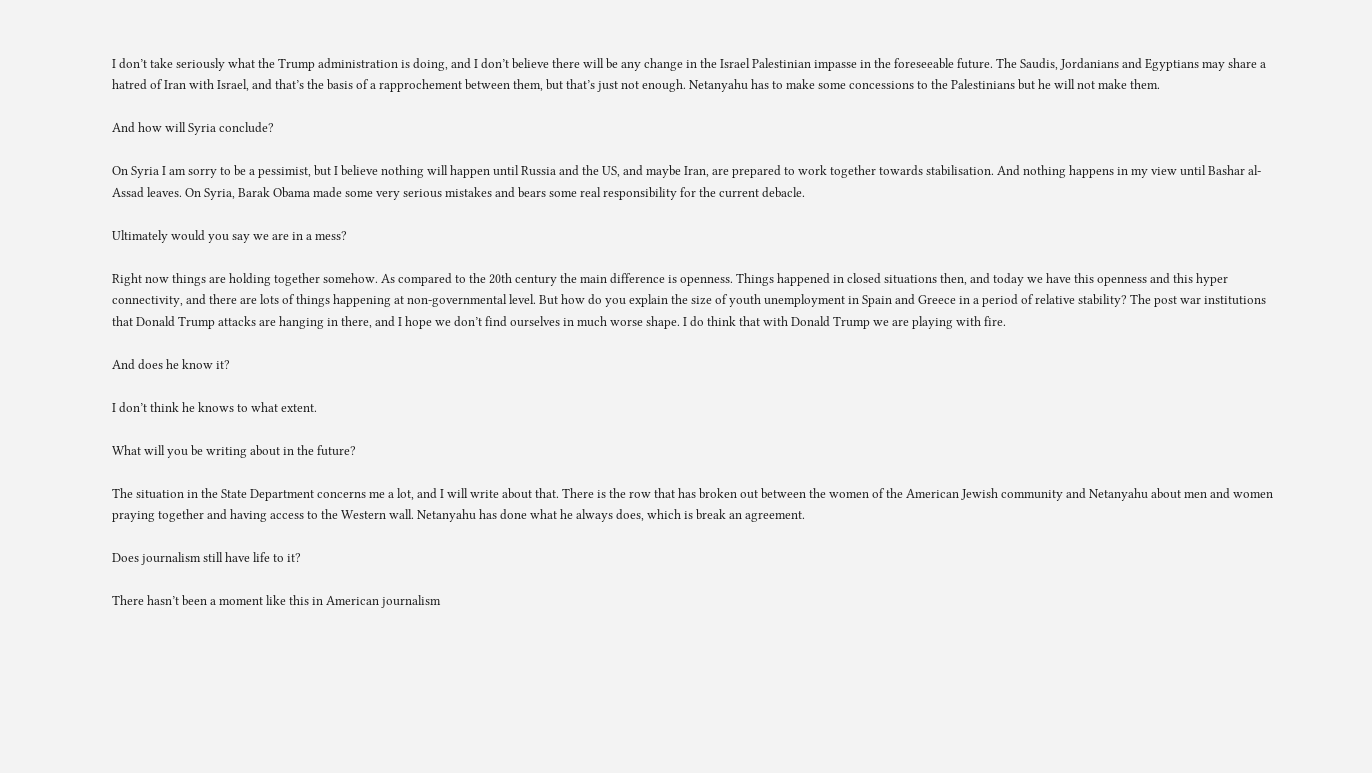I don’t take seriously what the Trump administration is doing, and I don’t believe there will be any change in the Israel Palestinian impasse in the foreseeable future. The Saudis, Jordanians and Egyptians may share a hatred of Iran with Israel, and that’s the basis of a rapprochement between them, but that’s just not enough. Netanyahu has to make some concessions to the Palestinians but he will not make them.

And how will Syria conclude?

On Syria I am sorry to be a pessimist, but I believe nothing will happen until Russia and the US, and maybe Iran, are prepared to work together towards stabilisation. And nothing happens in my view until Bashar al-Assad leaves. On Syria, Barak Obama made some very serious mistakes and bears some real responsibility for the current debacle.

Ultimately would you say we are in a mess?

Right now things are holding together somehow. As compared to the 20th century the main difference is openness. Things happened in closed situations then, and today we have this openness and this hyper connectivity, and there are lots of things happening at non-governmental level. But how do you explain the size of youth unemployment in Spain and Greece in a period of relative stability? The post war institutions that Donald Trump attacks are hanging in there, and I hope we don’t find ourselves in much worse shape. I do think that with Donald Trump we are playing with fire.

And does he know it?

I don’t think he knows to what extent.

What will you be writing about in the future?

The situation in the State Department concerns me a lot, and I will write about that. There is the row that has broken out between the women of the American Jewish community and Netanyahu about men and women praying together and having access to the Western wall. Netanyahu has done what he always does, which is break an agreement.

Does journalism still have life to it?

There hasn’t been a moment like this in American journalism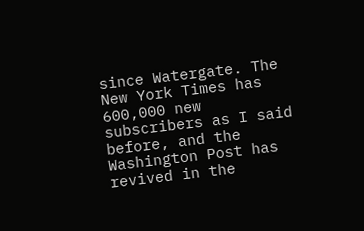since Watergate. The New York Times has 600,000 new subscribers as I said before, and the Washington Post has revived in the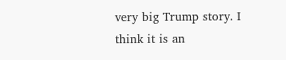very big Trump story. I think it is an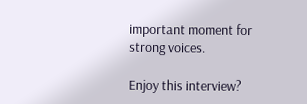important moment for strong voices.

Enjoy this interview?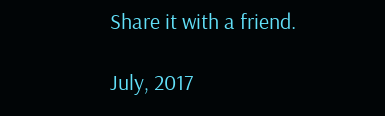Share it with a friend.

July, 2017